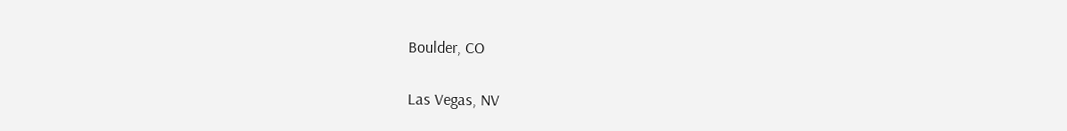Boulder, CO

Las Vegas, NV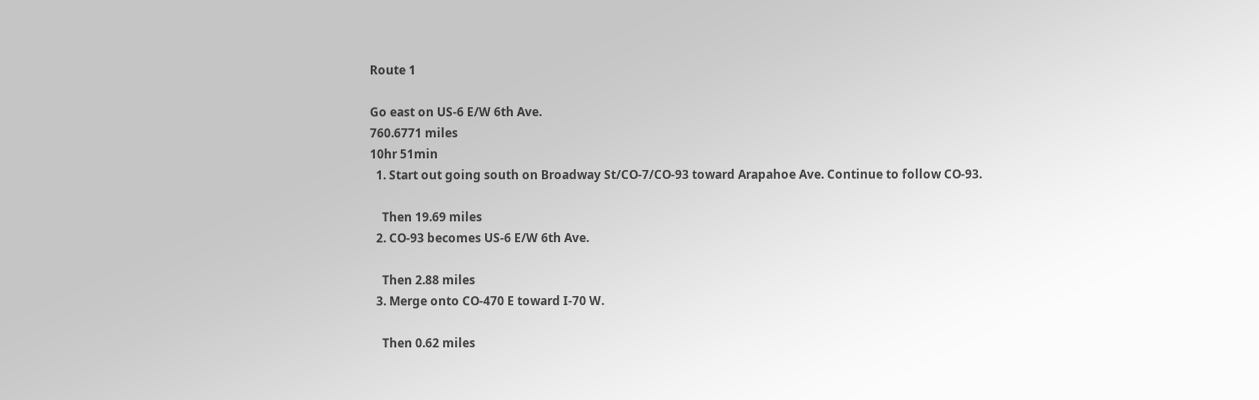Route 1

Go east on US-6 E/W 6th Ave.
760.6771 miles
10hr 51min
  1. Start out going south on Broadway St/CO-7/CO-93 toward Arapahoe Ave. Continue to follow CO-93.

    Then 19.69 miles
  2. CO-93 becomes US-6 E/W 6th Ave.

    Then 2.88 miles
  3. Merge onto CO-470 E toward I-70 W.

    Then 0.62 miles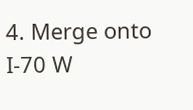4. Merge onto I-70 W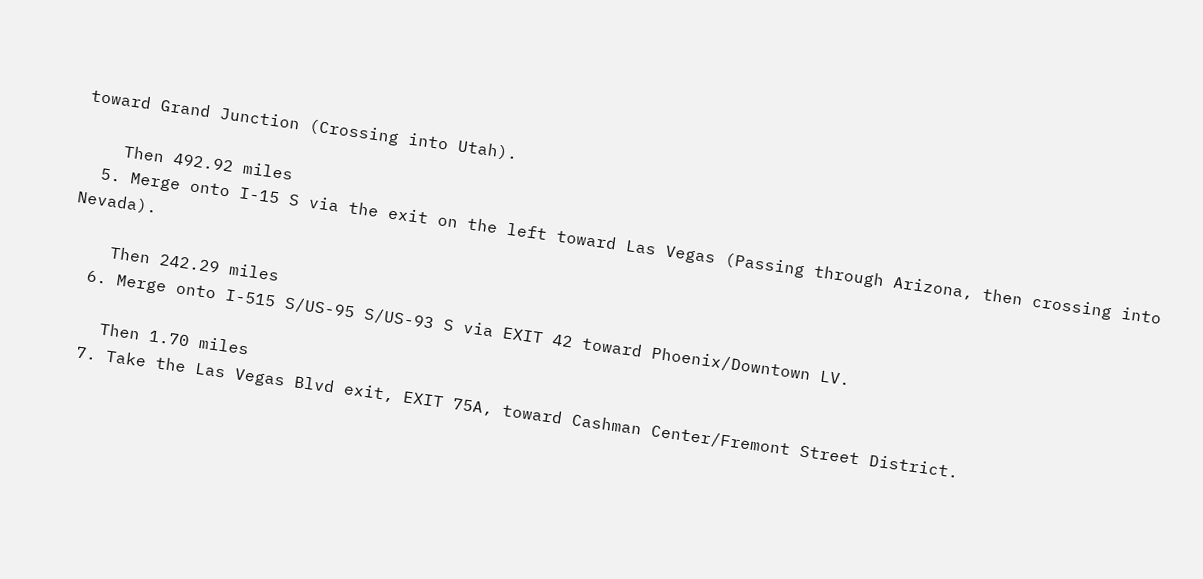toward Grand Junction (Crossing into Utah).

    Then 492.92 miles
  5. Merge onto I-15 S via the exit on the left toward Las Vegas (Passing through Arizona, then crossing into Nevada).

    Then 242.29 miles
  6. Merge onto I-515 S/US-95 S/US-93 S via EXIT 42 toward Phoenix/Downtown LV.

    Then 1.70 miles
  7. Take the Las Vegas Blvd exit, EXIT 75A, toward Cashman Center/Fremont Street District.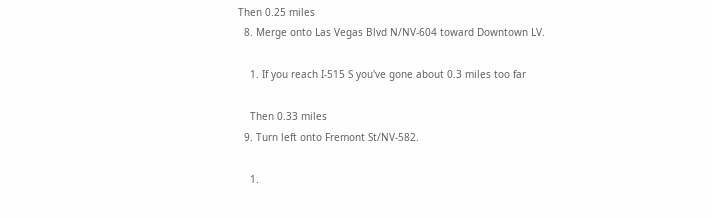Then 0.25 miles
  8. Merge onto Las Vegas Blvd N/NV-604 toward Downtown LV.

    1. If you reach I-515 S you've gone about 0.3 miles too far

    Then 0.33 miles
  9. Turn left onto Fremont St/NV-582.

    1.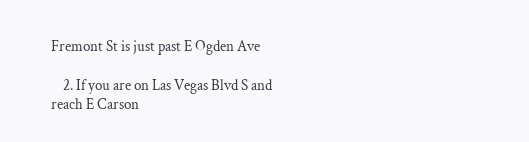Fremont St is just past E Ogden Ave

    2. If you are on Las Vegas Blvd S and reach E Carson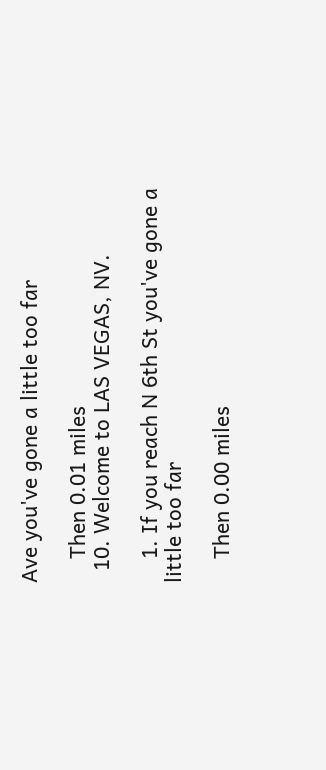Ave you've gone a little too far

    Then 0.01 miles
  10. Welcome to LAS VEGAS, NV.

    1. If you reach N 6th St you've gone a little too far

    Then 0.00 miles